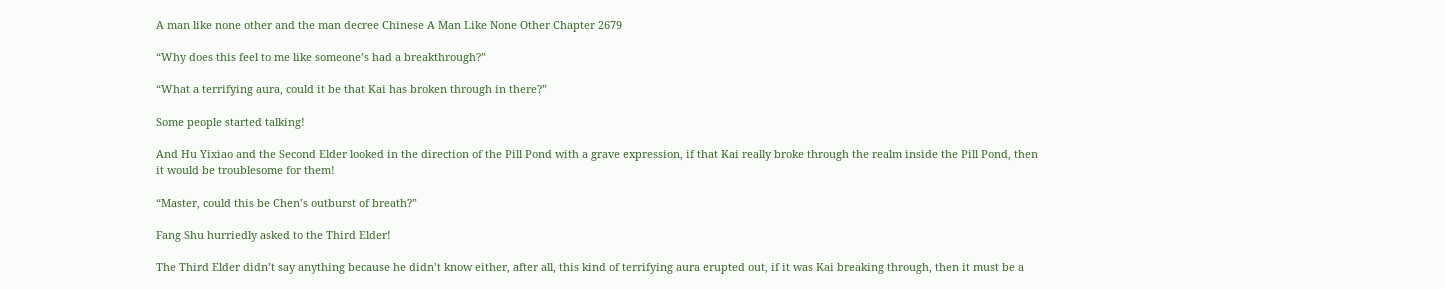A man like none other and the man decree Chinese A Man Like None Other Chapter 2679

“Why does this feel to me like someone’s had a breakthrough?”

“What a terrifying aura, could it be that Kai has broken through in there?”

Some people started talking!

And Hu Yixiao and the Second Elder looked in the direction of the Pill Pond with a grave expression, if that Kai really broke through the realm inside the Pill Pond, then it would be troublesome for them!

“Master, could this be Chen’s outburst of breath?”

Fang Shu hurriedly asked to the Third Elder!

The Third Elder didn’t say anything because he didn’t know either, after all, this kind of terrifying aura erupted out, if it was Kai breaking through, then it must be a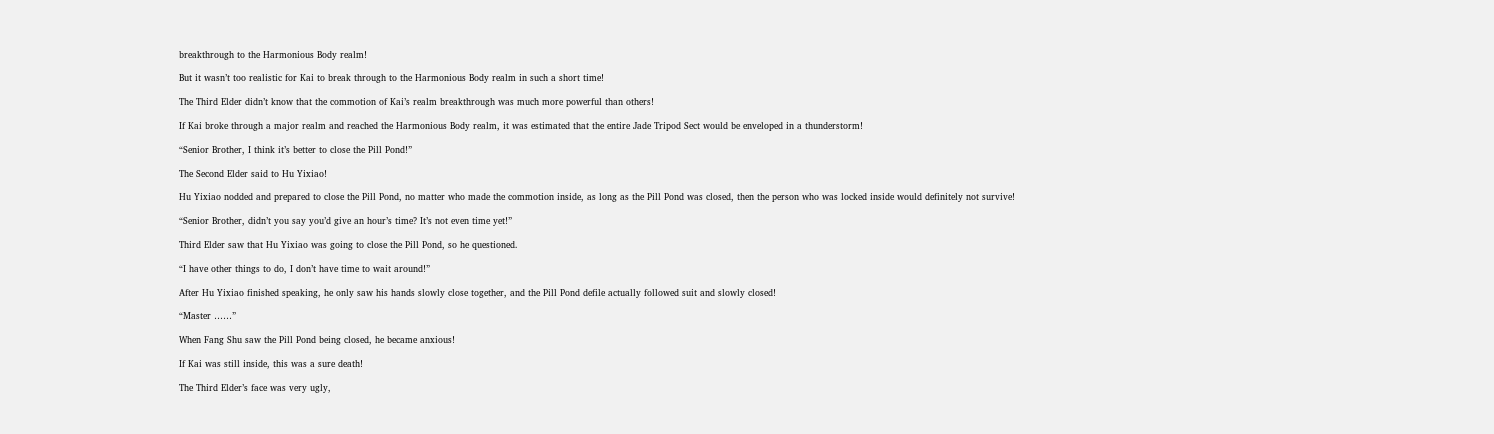breakthrough to the Harmonious Body realm!

But it wasn’t too realistic for Kai to break through to the Harmonious Body realm in such a short time!

The Third Elder didn’t know that the commotion of Kai’s realm breakthrough was much more powerful than others!

If Kai broke through a major realm and reached the Harmonious Body realm, it was estimated that the entire Jade Tripod Sect would be enveloped in a thunderstorm!

“Senior Brother, I think it’s better to close the Pill Pond!”

The Second Elder said to Hu Yixiao!

Hu Yixiao nodded and prepared to close the Pill Pond, no matter who made the commotion inside, as long as the Pill Pond was closed, then the person who was locked inside would definitely not survive!

“Senior Brother, didn’t you say you’d give an hour’s time? It’s not even time yet!”

Third Elder saw that Hu Yixiao was going to close the Pill Pond, so he questioned.

“I have other things to do, I don’t have time to wait around!”

After Hu Yixiao finished speaking, he only saw his hands slowly close together, and the Pill Pond defile actually followed suit and slowly closed!

“Master ……”

When Fang Shu saw the Pill Pond being closed, he became anxious!

If Kai was still inside, this was a sure death!

The Third Elder’s face was very ugly,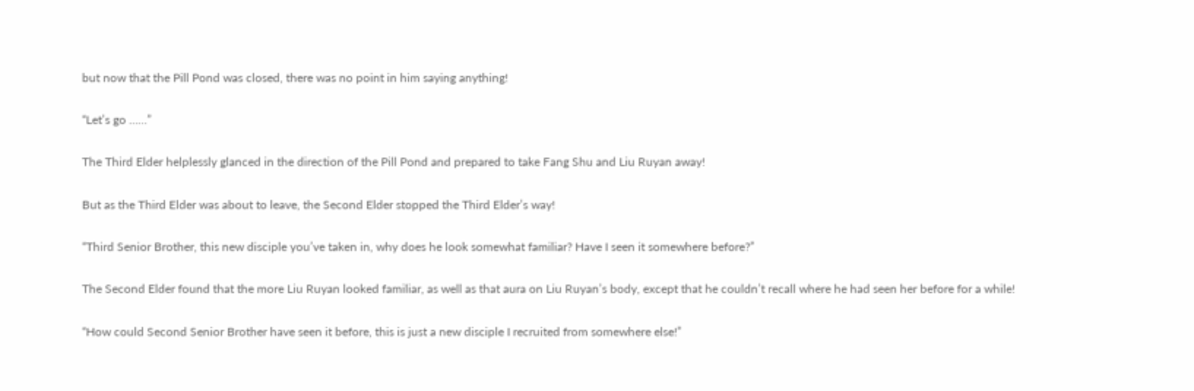but now that the Pill Pond was closed, there was no point in him saying anything!

“Let’s go ……”

The Third Elder helplessly glanced in the direction of the Pill Pond and prepared to take Fang Shu and Liu Ruyan away!

But as the Third Elder was about to leave, the Second Elder stopped the Third Elder’s way!

“Third Senior Brother, this new disciple you’ve taken in, why does he look somewhat familiar? Have I seen it somewhere before?”

The Second Elder found that the more Liu Ruyan looked familiar, as well as that aura on Liu Ruyan’s body, except that he couldn’t recall where he had seen her before for a while!

“How could Second Senior Brother have seen it before, this is just a new disciple I recruited from somewhere else!”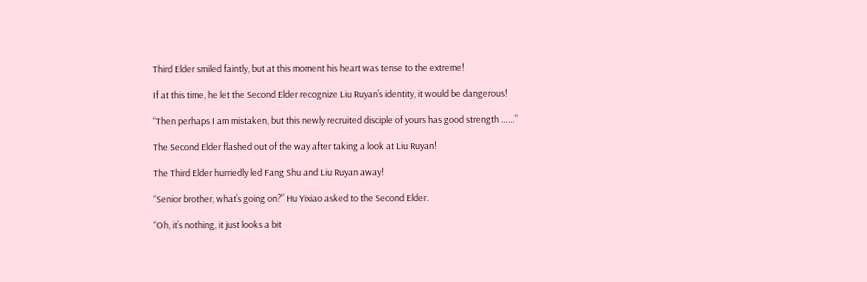Third Elder smiled faintly, but at this moment his heart was tense to the extreme!

If at this time, he let the Second Elder recognize Liu Ruyan’s identity, it would be dangerous!

“Then perhaps I am mistaken, but this newly recruited disciple of yours has good strength ……”

The Second Elder flashed out of the way after taking a look at Liu Ruyan!

The Third Elder hurriedly led Fang Shu and Liu Ruyan away!

“Senior brother, what’s going on?” Hu Yixiao asked to the Second Elder.

“Oh, it’s nothing, it just looks a bit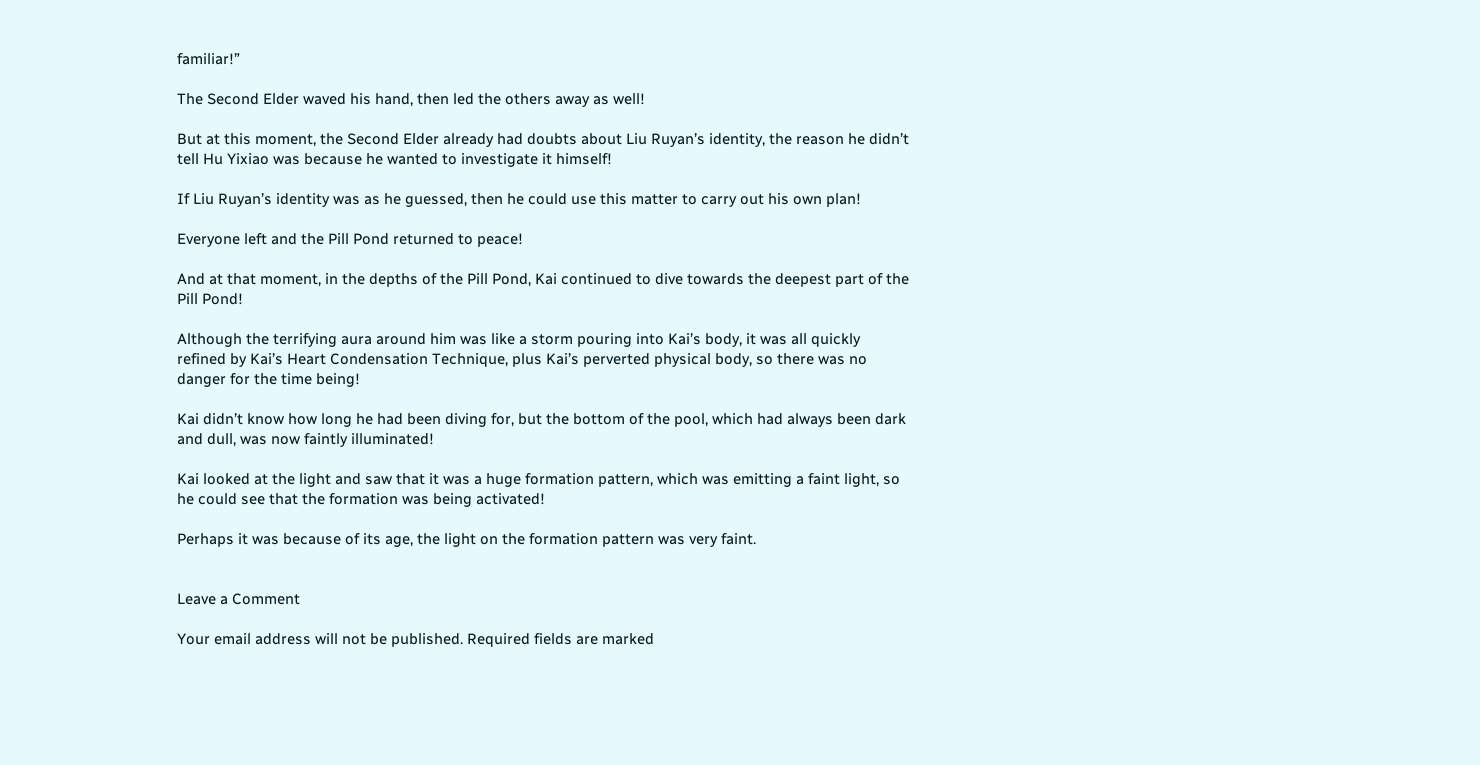familiar!”

The Second Elder waved his hand, then led the others away as well!

But at this moment, the Second Elder already had doubts about Liu Ruyan’s identity, the reason he didn’t tell Hu Yixiao was because he wanted to investigate it himself!

If Liu Ruyan’s identity was as he guessed, then he could use this matter to carry out his own plan!

Everyone left and the Pill Pond returned to peace!

And at that moment, in the depths of the Pill Pond, Kai continued to dive towards the deepest part of the Pill Pond!

Although the terrifying aura around him was like a storm pouring into Kai’s body, it was all quickly refined by Kai’s Heart Condensation Technique, plus Kai’s perverted physical body, so there was no danger for the time being!

Kai didn’t know how long he had been diving for, but the bottom of the pool, which had always been dark and dull, was now faintly illuminated!

Kai looked at the light and saw that it was a huge formation pattern, which was emitting a faint light, so he could see that the formation was being activated!

Perhaps it was because of its age, the light on the formation pattern was very faint.


Leave a Comment

Your email address will not be published. Required fields are marked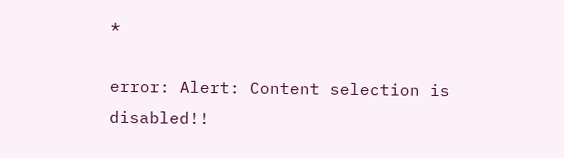*

error: Alert: Content selection is disabled!!